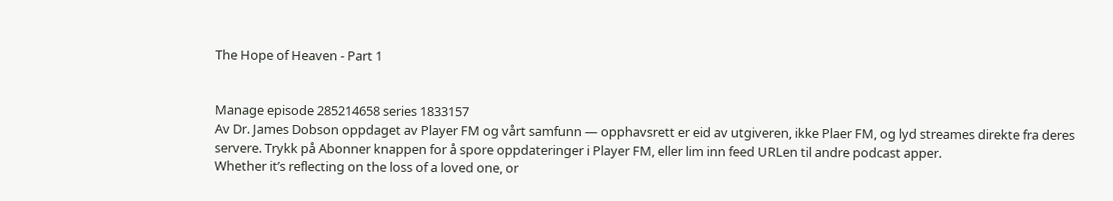The Hope of Heaven - Part 1


Manage episode 285214658 series 1833157
Av Dr. James Dobson oppdaget av Player FM og vårt samfunn — opphavsrett er eid av utgiveren, ikke Plaer FM, og lyd streames direkte fra deres servere. Trykk på Abonner knappen for å spore oppdateringer i Player FM, eller lim inn feed URLen til andre podcast apper.
Whether it’s reflecting on the loss of a loved one, or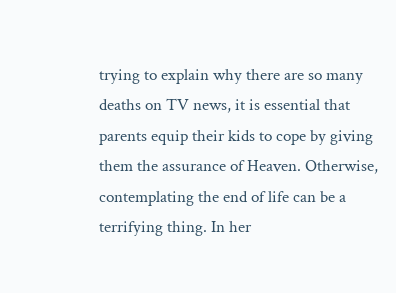trying to explain why there are so many deaths on TV news, it is essential that parents equip their kids to cope by giving them the assurance of Heaven. Otherwise, contemplating the end of life can be a terrifying thing. In her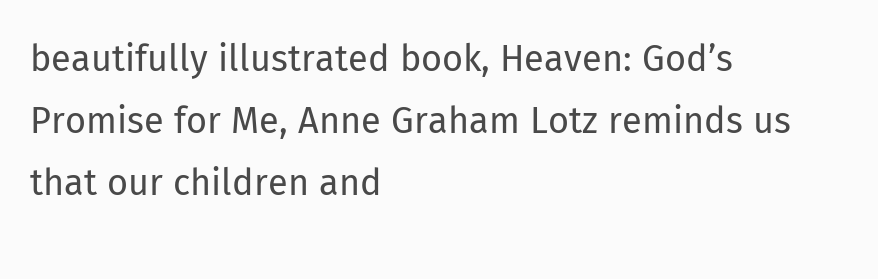beautifully illustrated book, Heaven: God’s Promise for Me, Anne Graham Lotz reminds us that our children and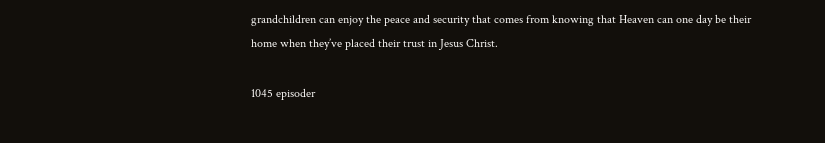grandchildren can enjoy the peace and security that comes from knowing that Heaven can one day be their home when they’ve placed their trust in Jesus Christ.

1045 episoder